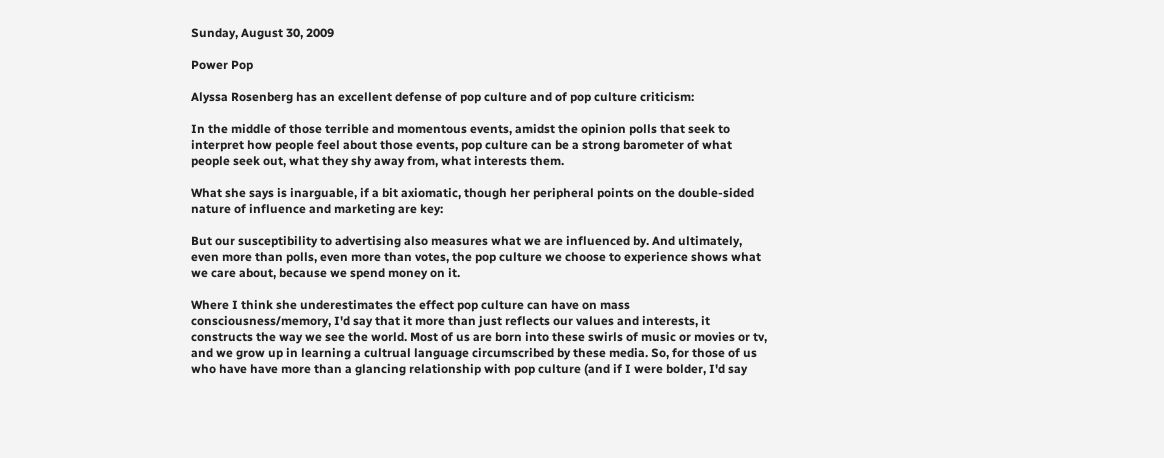Sunday, August 30, 2009

Power Pop

Alyssa Rosenberg has an excellent defense of pop culture and of pop culture criticism:

In the middle of those terrible and momentous events, amidst the opinion polls that seek to interpret how people feel about those events, pop culture can be a strong barometer of what people seek out, what they shy away from, what interests them.

What she says is inarguable, if a bit axiomatic, though her peripheral points on the double-sided nature of influence and marketing are key:

But our susceptibility to advertising also measures what we are influenced by. And ultimately, even more than polls, even more than votes, the pop culture we choose to experience shows what we care about, because we spend money on it.

Where I think she underestimates the effect pop culture can have on mass consciousness/memory, I'd say that it more than just reflects our values and interests, it constructs the way we see the world. Most of us are born into these swirls of music or movies or tv, and we grow up in learning a cultrual language circumscribed by these media. So, for those of us who have have more than a glancing relationship with pop culture (and if I were bolder, I'd say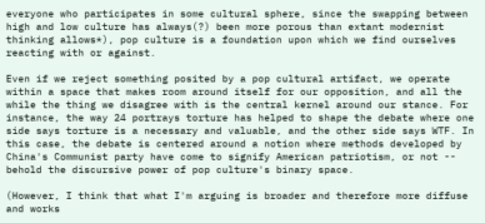everyone who participates in some cultural sphere, since the swapping between high and low culture has always(?) been more porous than extant modernist thinking allows*), pop culture is a foundation upon which we find ourselves reacting with or against.

Even if we reject something posited by a pop cultural artifact, we operate within a space that makes room around itself for our opposition, and all the while the thing we disagree with is the central kernel around our stance. For instance, the way 24 portrays torture has helped to shape the debate where one side says torture is a necessary and valuable, and the other side says WTF. In this case, the debate is centered around a notion where methods developed by China's Communist party have come to signify American patriotism, or not -- behold the discursive power of pop culture's binary space.

(However, I think that what I'm arguing is broader and therefore more diffuse and works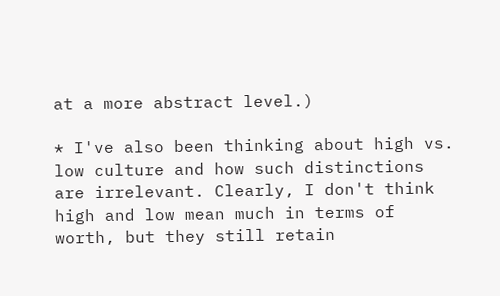at a more abstract level.)

* I've also been thinking about high vs. low culture and how such distinctions are irrelevant. Clearly, I don't think high and low mean much in terms of worth, but they still retain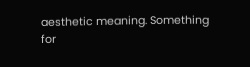aesthetic meaning. Something for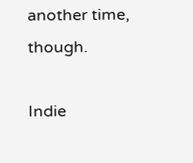another time, though.

Indie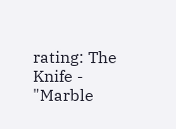rating: The Knife - "Marble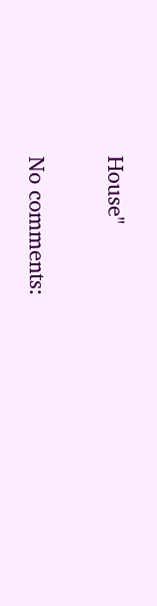House"

No comments: